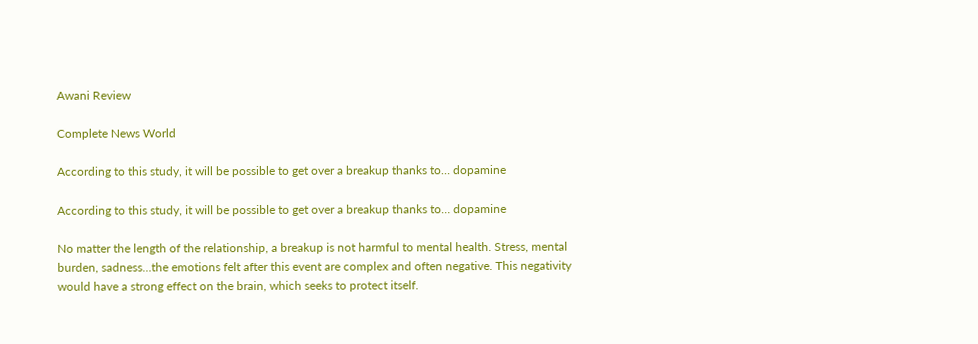Awani Review

Complete News World

According to this study, it will be possible to get over a breakup thanks to… dopamine

According to this study, it will be possible to get over a breakup thanks to… dopamine

No matter the length of the relationship, a breakup is not harmful to mental health. Stress, mental burden, sadness…the emotions felt after this event are complex and often negative. This negativity would have a strong effect on the brain, which seeks to protect itself.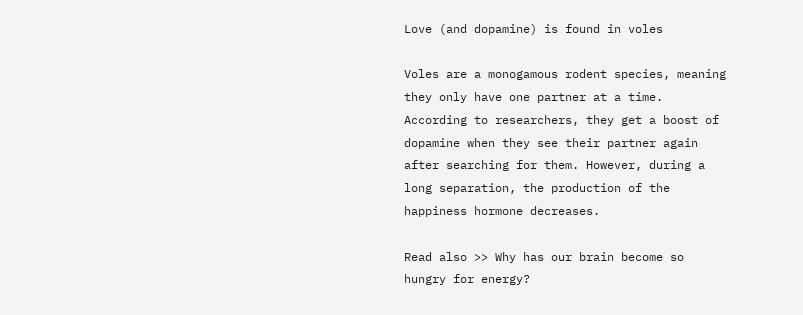Love (and dopamine) is found in voles

Voles are a monogamous rodent species, meaning they only have one partner at a time. According to researchers, they get a boost of dopamine when they see their partner again after searching for them. However, during a long separation, the production of the happiness hormone decreases.

Read also >> Why has our brain become so hungry for energy?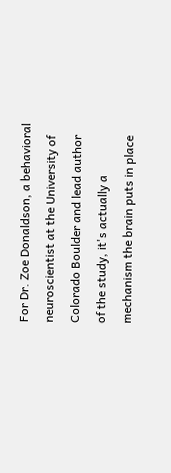For Dr. Zoe Donaldson, a behavioral neuroscientist at the University of Colorado Boulder and lead author of the study, it's actually a mechanism the brain puts in place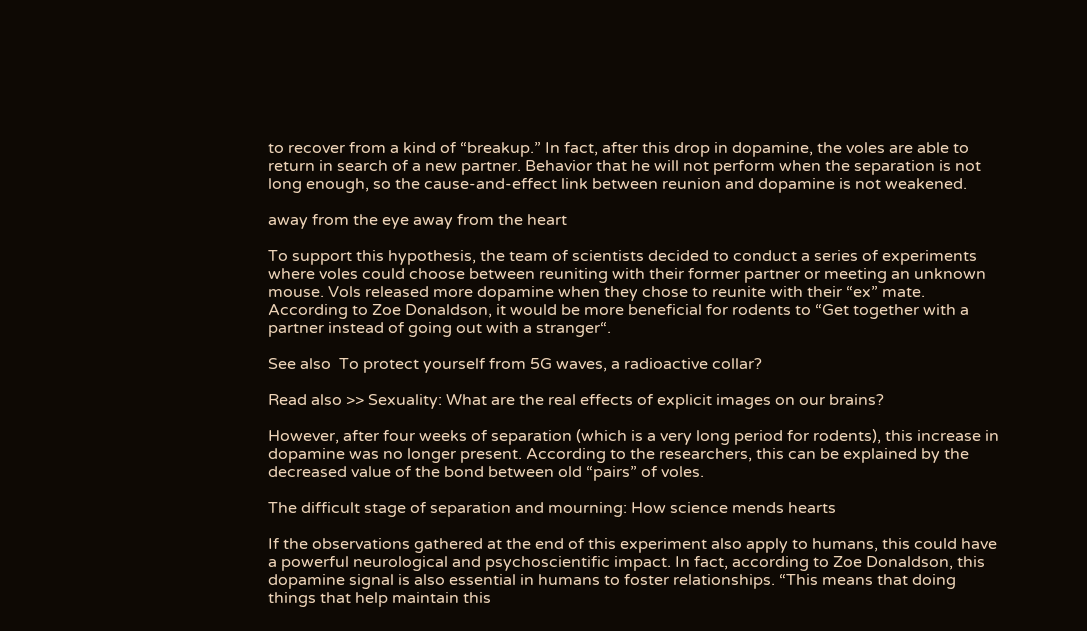to recover from a kind of “breakup.” In fact, after this drop in dopamine, the voles are able to return in search of a new partner. Behavior that he will not perform when the separation is not long enough, so the cause-and-effect link between reunion and dopamine is not weakened.

away from the eye away from the heart

To support this hypothesis, the team of scientists decided to conduct a series of experiments where voles could choose between reuniting with their former partner or meeting an unknown mouse. Vols released more dopamine when they chose to reunite with their “ex” mate. According to Zoe Donaldson, it would be more beneficial for rodents to “Get together with a partner instead of going out with a stranger“.

See also  To protect yourself from 5G waves, a radioactive collar?

Read also >> Sexuality: What are the real effects of explicit images on our brains?

However, after four weeks of separation (which is a very long period for rodents), this increase in dopamine was no longer present. According to the researchers, this can be explained by the decreased value of the bond between old “pairs” of voles.

The difficult stage of separation and mourning: How science mends hearts

If the observations gathered at the end of this experiment also apply to humans, this could have a powerful neurological and psychoscientific impact. In fact, according to Zoe Donaldson, this dopamine signal is also essential in humans to foster relationships. “This means that doing things that help maintain this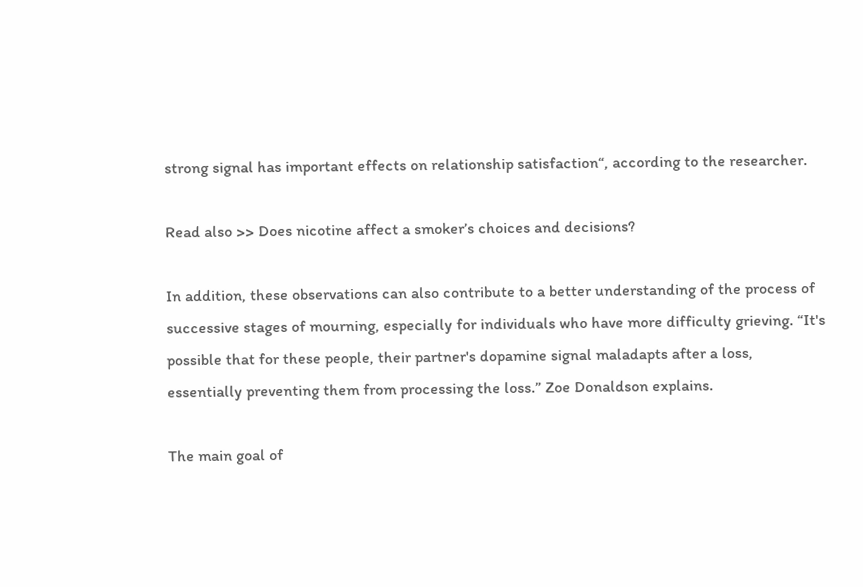strong signal has important effects on relationship satisfaction“, according to the researcher.

Read also >> Does nicotine affect a smoker’s choices and decisions?

In addition, these observations can also contribute to a better understanding of the process of successive stages of mourning, especially for individuals who have more difficulty grieving. “It's possible that for these people, their partner's dopamine signal maladapts after a loss, essentially preventing them from processing the loss.” Zoe Donaldson explains.

The main goal of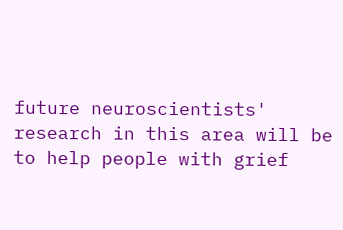future neuroscientists' research in this area will be to help people with grief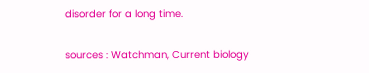disorder for a long time.

sources : Watchman, Current biology